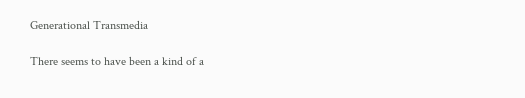Generational Transmedia

There seems to have been a kind of a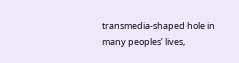transmedia-shaped hole in many peoples’ lives,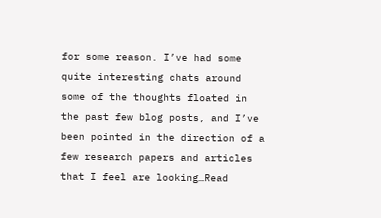for some reason. I’ve had some quite interesting chats around some of the thoughts floated in the past few blog posts, and I’ve been pointed in the direction of a few research papers and articles that I feel are looking…Read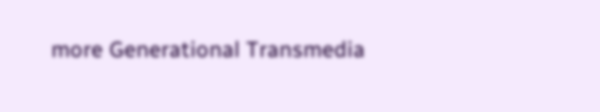more Generational Transmedia